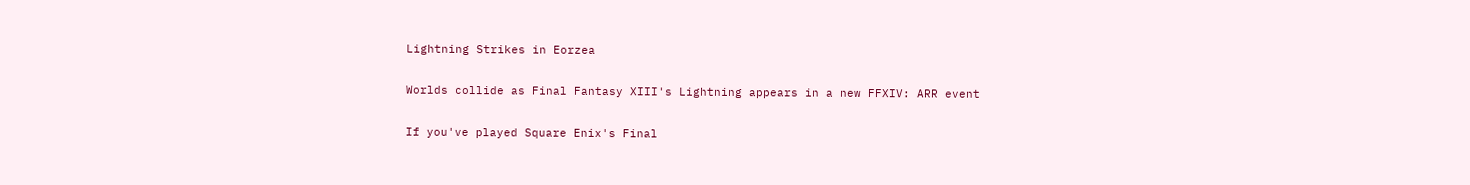Lightning Strikes in Eorzea

Worlds collide as Final Fantasy XIII's Lightning appears in a new FFXIV: ARR event

If you've played Square Enix's Final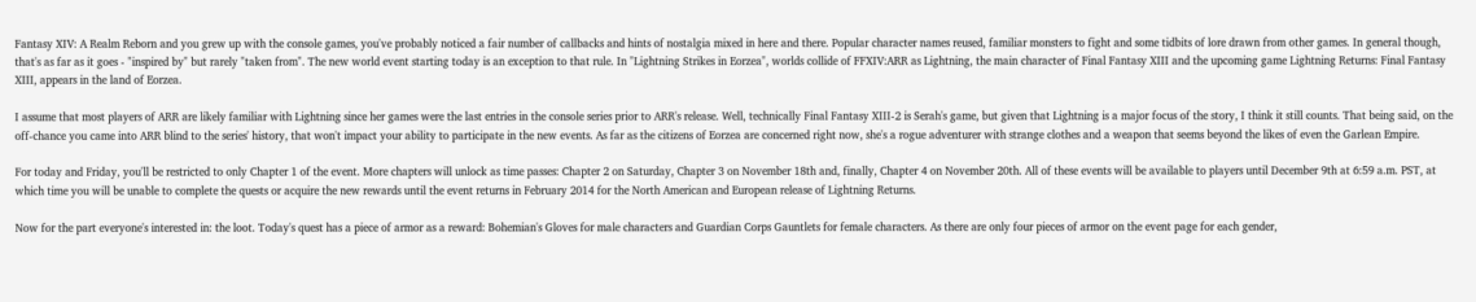Fantasy XIV: A Realm Reborn and you grew up with the console games, you've probably noticed a fair number of callbacks and hints of nostalgia mixed in here and there. Popular character names reused, familiar monsters to fight and some tidbits of lore drawn from other games. In general though, that's as far as it goes - "inspired by" but rarely "taken from". The new world event starting today is an exception to that rule. In "Lightning Strikes in Eorzea", worlds collide of FFXIV:ARR as Lightning, the main character of Final Fantasy XIII and the upcoming game Lightning Returns: Final Fantasy XIII, appears in the land of Eorzea.

I assume that most players of ARR are likely familiar with Lightning since her games were the last entries in the console series prior to ARR's release. Well, technically Final Fantasy XIII-2 is Serah's game, but given that Lightning is a major focus of the story, I think it still counts. That being said, on the off-chance you came into ARR blind to the series' history, that won't impact your ability to participate in the new events. As far as the citizens of Eorzea are concerned right now, she's a rogue adventurer with strange clothes and a weapon that seems beyond the likes of even the Garlean Empire.

For today and Friday, you'll be restricted to only Chapter 1 of the event. More chapters will unlock as time passes: Chapter 2 on Saturday, Chapter 3 on November 18th and, finally, Chapter 4 on November 20th. All of these events will be available to players until December 9th at 6:59 a.m. PST, at which time you will be unable to complete the quests or acquire the new rewards until the event returns in February 2014 for the North American and European release of Lightning Returns.

Now for the part everyone's interested in: the loot. Today's quest has a piece of armor as a reward: Bohemian's Gloves for male characters and Guardian Corps Gauntlets for female characters. As there are only four pieces of armor on the event page for each gender,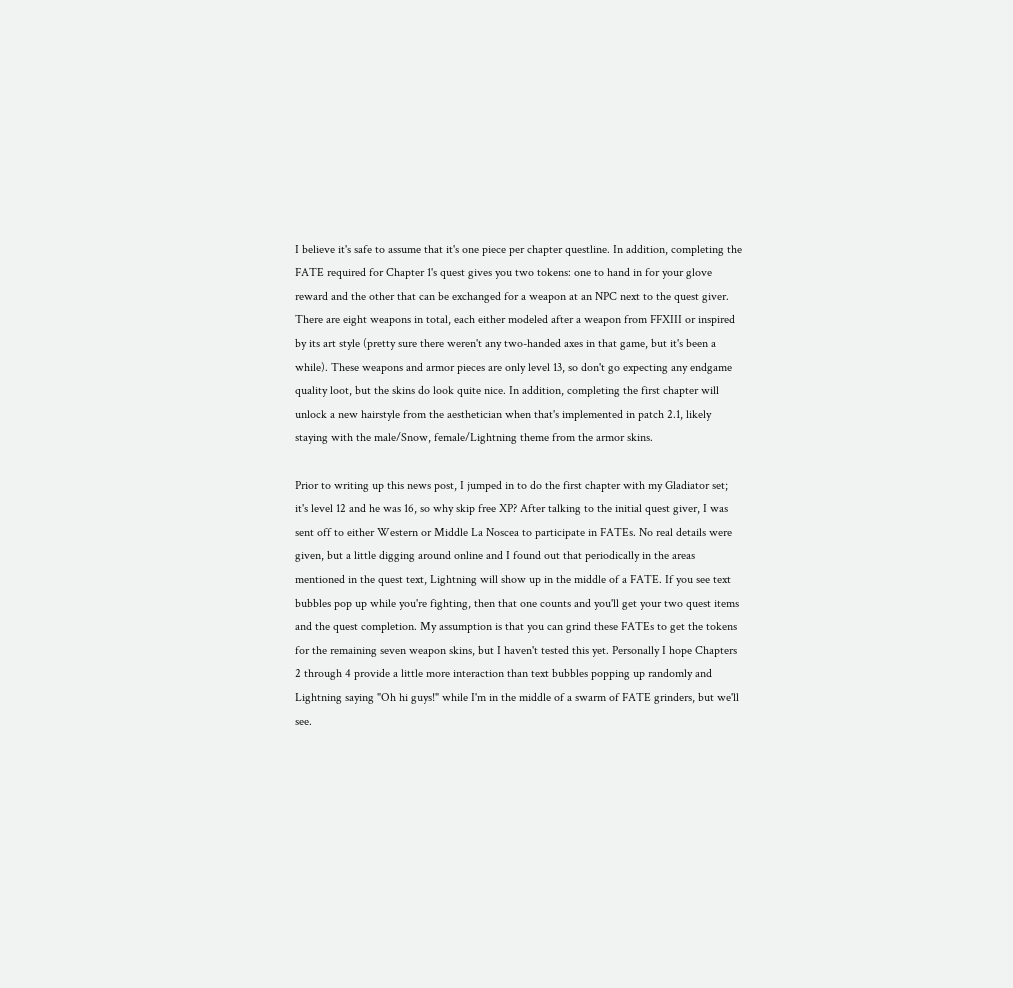I believe it's safe to assume that it's one piece per chapter questline. In addition, completing the FATE required for Chapter 1's quest gives you two tokens: one to hand in for your glove reward and the other that can be exchanged for a weapon at an NPC next to the quest giver. There are eight weapons in total, each either modeled after a weapon from FFXIII or inspired by its art style (pretty sure there weren't any two-handed axes in that game, but it's been a while). These weapons and armor pieces are only level 13, so don't go expecting any endgame quality loot, but the skins do look quite nice. In addition, completing the first chapter will unlock a new hairstyle from the aesthetician when that's implemented in patch 2.1, likely staying with the male/Snow, female/Lightning theme from the armor skins.

Prior to writing up this news post, I jumped in to do the first chapter with my Gladiator set; it's level 12 and he was 16, so why skip free XP? After talking to the initial quest giver, I was sent off to either Western or Middle La Noscea to participate in FATEs. No real details were given, but a little digging around online and I found out that periodically in the areas mentioned in the quest text, Lightning will show up in the middle of a FATE. If you see text bubbles pop up while you're fighting, then that one counts and you'll get your two quest items and the quest completion. My assumption is that you can grind these FATEs to get the tokens for the remaining seven weapon skins, but I haven't tested this yet. Personally I hope Chapters 2 through 4 provide a little more interaction than text bubbles popping up randomly and Lightning saying "Oh hi guys!" while I'm in the middle of a swarm of FATE grinders, but we'll see.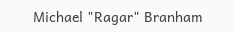Michael "Ragar" Branham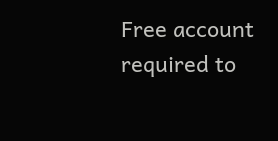Free account required to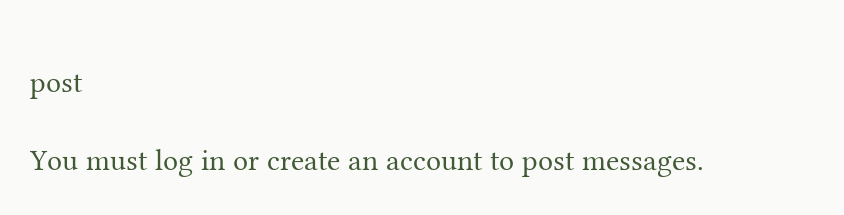post

You must log in or create an account to post messages.